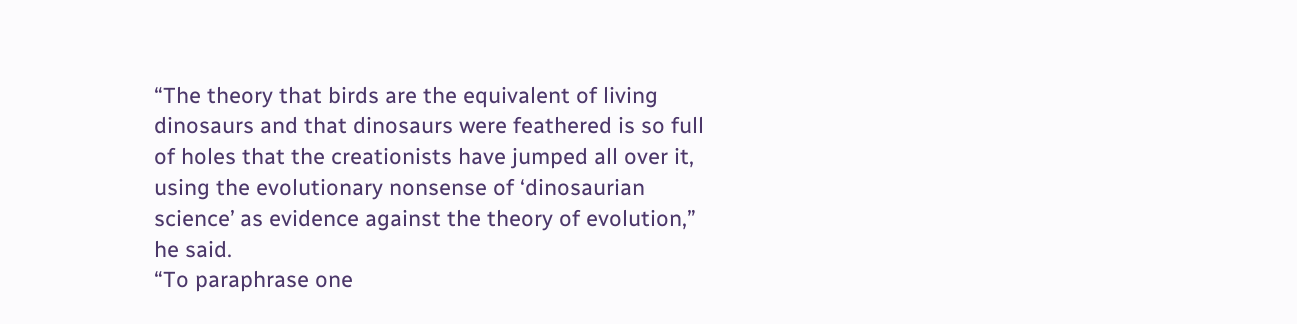“The theory that birds are the equivalent of living dinosaurs and that dinosaurs were feathered is so full of holes that the creationists have jumped all over it, using the evolutionary nonsense of ‘dinosaurian science’ as evidence against the theory of evolution,” he said.
“To paraphrase one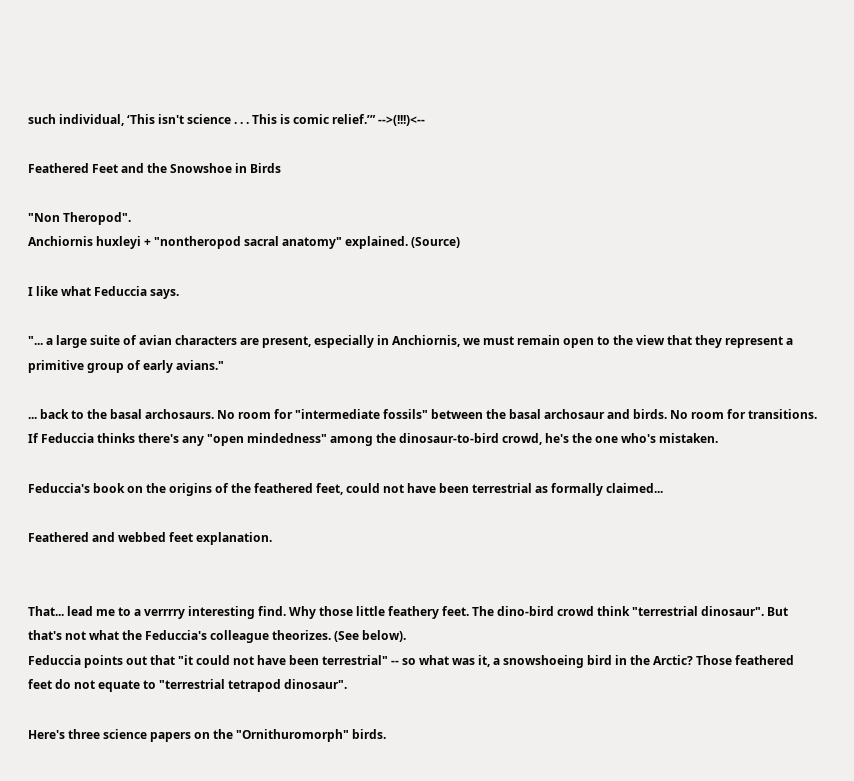such individual, ‘This isn't science . . . This is comic relief.’” -->(!!!)<--

Feathered Feet and the Snowshoe in Birds

"Non Theropod".
Anchiornis huxleyi + "nontheropod sacral anatomy" explained. (Source)

I like what Feduccia says.

"... a large suite of avian characters are present, especially in Anchiornis, we must remain open to the view that they represent a primitive group of early avians."

... back to the basal archosaurs. No room for "intermediate fossils" between the basal archosaur and birds. No room for transitions. If Feduccia thinks there's any "open mindedness" among the dinosaur-to-bird crowd, he's the one who's mistaken.

Feduccia's book on the origins of the feathered feet, could not have been terrestrial as formally claimed...

Feathered and webbed feet explanation.


That... lead me to a verrrry interesting find. Why those little feathery feet. The dino-bird crowd think "terrestrial dinosaur". But that's not what the Feduccia's colleague theorizes. (See below).
Feduccia points out that "it could not have been terrestrial" -- so what was it, a snowshoeing bird in the Arctic? Those feathered feet do not equate to "terrestrial tetrapod dinosaur".

Here's three science papers on the "Ornithuromorph" birds.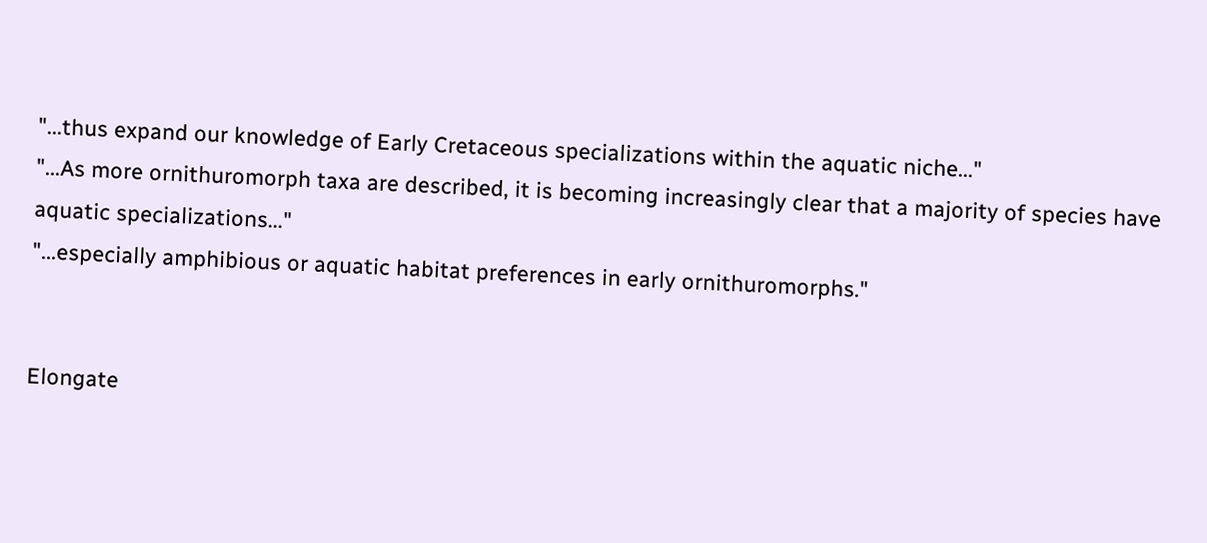"...thus expand our knowledge of Early Cretaceous specializations within the aquatic niche..."
"...As more ornithuromorph taxa are described, it is becoming increasingly clear that a majority of species have aquatic specializations..."
"...especially amphibious or aquatic habitat preferences in early ornithuromorphs."


Elongate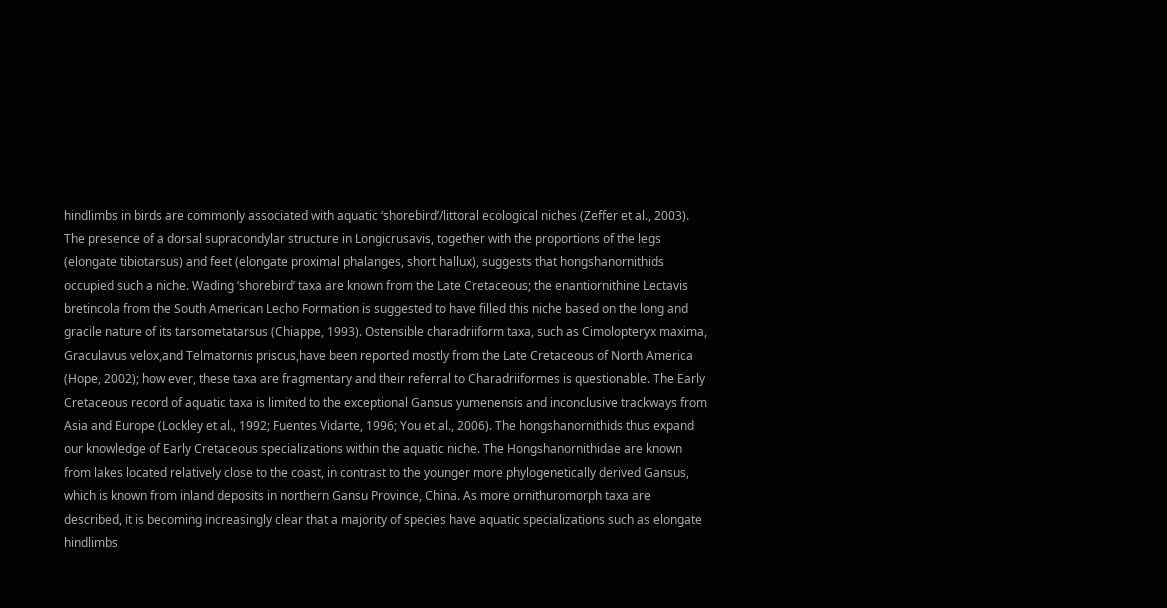hindlimbs in birds are commonly associated with aquatic ‘shorebird’/littoral ecological niches (Zeffer et al., 2003). The presence of a dorsal supracondylar structure in Longicrusavis, together with the proportions of the legs (elongate tibiotarsus) and feet (elongate proximal phalanges, short hallux), suggests that hongshanornithids occupied such a niche. Wading ‘shorebird’ taxa are known from the Late Cretaceous; the enantiornithine Lectavis bretincola from the South American Lecho Formation is suggested to have filled this niche based on the long and gracile nature of its tarsometatarsus (Chiappe, 1993). Ostensible charadriiform taxa, such as Cimolopteryx maxima, Graculavus velox,and Telmatornis priscus,have been reported mostly from the Late Cretaceous of North America (Hope, 2002); how ever, these taxa are fragmentary and their referral to Charadriiformes is questionable. The Early Cretaceous record of aquatic taxa is limited to the exceptional Gansus yumenensis and inconclusive trackways from Asia and Europe (Lockley et al., 1992; Fuentes Vidarte, 1996; You et al., 2006). The hongshanornithids thus expand our knowledge of Early Cretaceous specializations within the aquatic niche. The Hongshanornithidae are known from lakes located relatively close to the coast, in contrast to the younger more phylogenetically derived Gansus, which is known from inland deposits in northern Gansu Province, China. As more ornithuromorph taxa are described, it is becoming increasingly clear that a majority of species have aquatic specializations such as elongate hindlimbs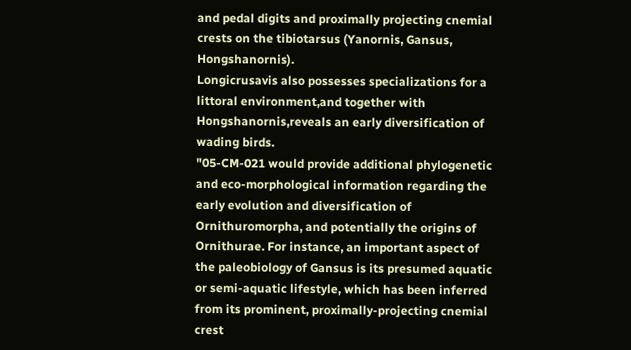and pedal digits and proximally projecting cnemial crests on the tibiotarsus (Yanornis, Gansus, Hongshanornis).
Longicrusavis also possesses specializations for a littoral environment,and together with Hongshanornis,reveals an early diversification of wading birds.
"05-CM-021 would provide additional phylogenetic and eco-morphological information regarding the early evolution and diversification of Ornithuromorpha, and potentially the origins of Ornithurae. For instance, an important aspect of the paleobiology of Gansus is its presumed aquatic or semi-aquatic lifestyle, which has been inferred from its prominent, proximally-projecting cnemial crest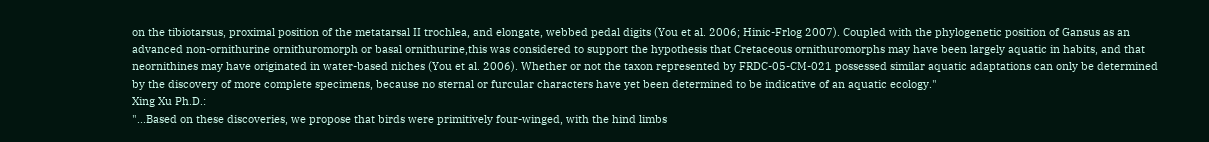on the tibiotarsus, proximal position of the metatarsal II trochlea, and elongate, webbed pedal digits (You et al. 2006; Hinic-Frlog 2007). Coupled with the phylogenetic position of Gansus as an advanced non-ornithurine ornithuromorph or basal ornithurine,this was considered to support the hypothesis that Cretaceous ornithuromorphs may have been largely aquatic in habits, and that neornithines may have originated in water-based niches (You et al. 2006). Whether or not the taxon represented by FRDC-05-CM-021 possessed similar aquatic adaptations can only be determined by the discovery of more complete specimens, because no sternal or furcular characters have yet been determined to be indicative of an aquatic ecology."
Xing Xu Ph.D.:
"...Based on these discoveries, we propose that birds were primitively four-winged, with the hind limbs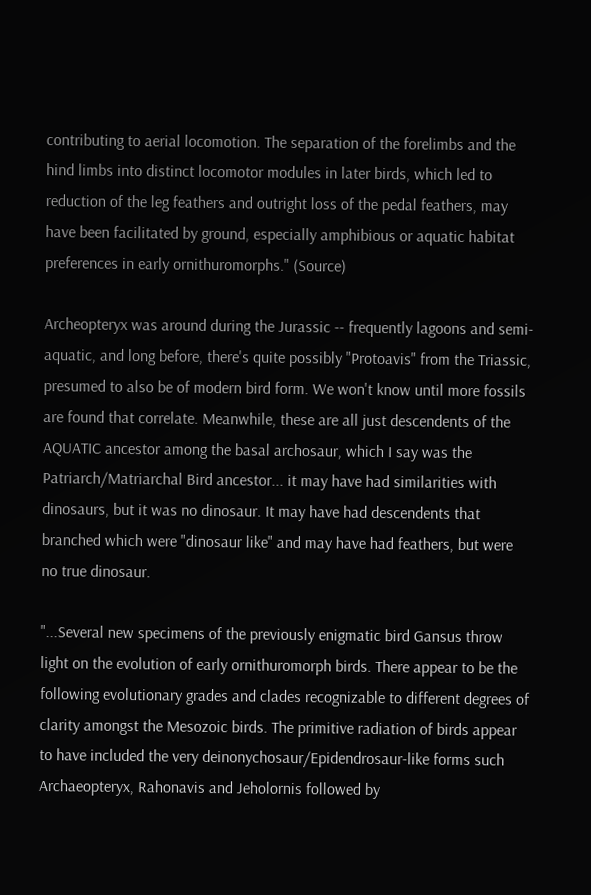contributing to aerial locomotion. The separation of the forelimbs and the hind limbs into distinct locomotor modules in later birds, which led to reduction of the leg feathers and outright loss of the pedal feathers, may have been facilitated by ground, especially amphibious or aquatic habitat preferences in early ornithuromorphs." (Source)

Archeopteryx was around during the Jurassic -- frequently lagoons and semi-aquatic, and long before, there's quite possibly "Protoavis" from the Triassic, presumed to also be of modern bird form. We won't know until more fossils are found that correlate. Meanwhile, these are all just descendents of the AQUATIC ancestor among the basal archosaur, which I say was the Patriarch/Matriarchal Bird ancestor... it may have had similarities with dinosaurs, but it was no dinosaur. It may have had descendents that branched which were "dinosaur like" and may have had feathers, but were no true dinosaur.

"...Several new specimens of the previously enigmatic bird Gansus throw light on the evolution of early ornithuromorph birds. There appear to be the following evolutionary grades and clades recognizable to different degrees of clarity amongst the Mesozoic birds. The primitive radiation of birds appear to have included the very deinonychosaur/Epidendrosaur-like forms such Archaeopteryx, Rahonavis and Jeholornis followed by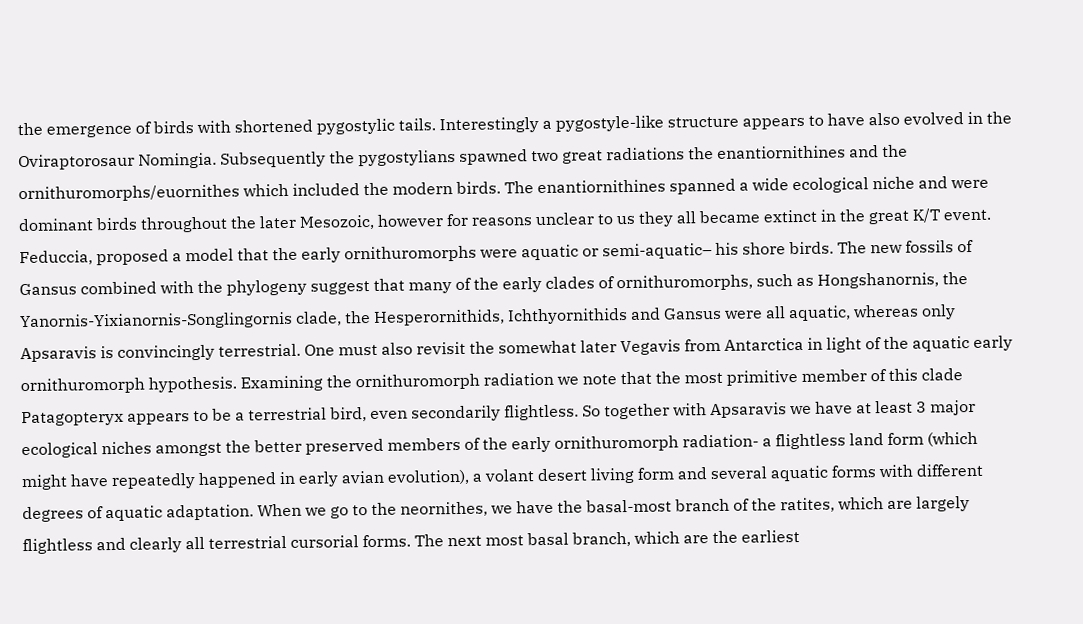the emergence of birds with shortened pygostylic tails. Interestingly a pygostyle-like structure appears to have also evolved in the Oviraptorosaur Nomingia. Subsequently the pygostylians spawned two great radiations the enantiornithines and the ornithuromorphs/euornithes which included the modern birds. The enantiornithines spanned a wide ecological niche and were dominant birds throughout the later Mesozoic, however for reasons unclear to us they all became extinct in the great K/T event.
Feduccia, proposed a model that the early ornithuromorphs were aquatic or semi-aquatic– his shore birds. The new fossils of Gansus combined with the phylogeny suggest that many of the early clades of ornithuromorphs, such as Hongshanornis, the Yanornis-Yixianornis-Songlingornis clade, the Hesperornithids, Ichthyornithids and Gansus were all aquatic, whereas only Apsaravis is convincingly terrestrial. One must also revisit the somewhat later Vegavis from Antarctica in light of the aquatic early ornithuromorph hypothesis. Examining the ornithuromorph radiation we note that the most primitive member of this clade Patagopteryx appears to be a terrestrial bird, even secondarily flightless. So together with Apsaravis we have at least 3 major ecological niches amongst the better preserved members of the early ornithuromorph radiation- a flightless land form (which might have repeatedly happened in early avian evolution), a volant desert living form and several aquatic forms with different degrees of aquatic adaptation. When we go to the neornithes, we have the basal-most branch of the ratites, which are largely flightless and clearly all terrestrial cursorial forms. The next most basal branch, which are the earliest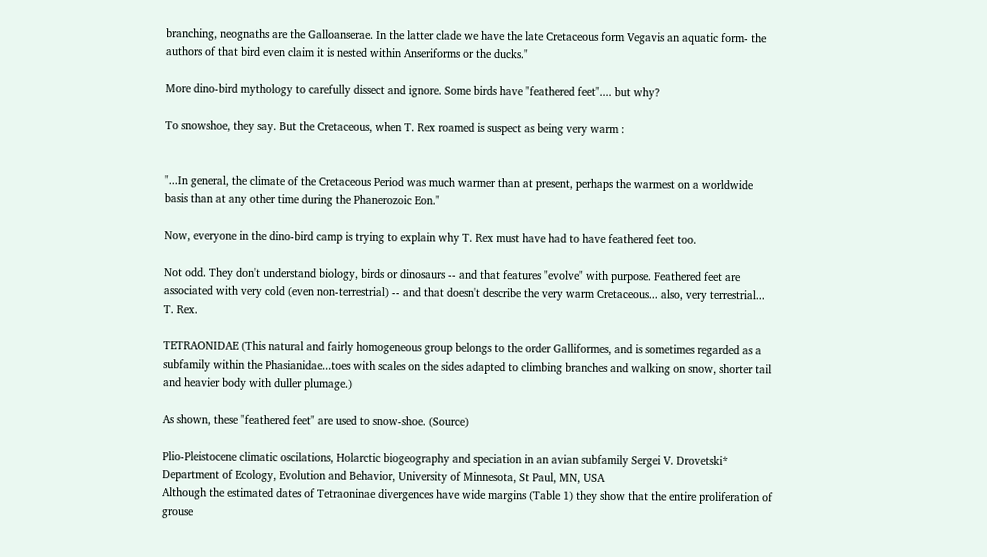branching, neognaths are the Galloanserae. In the latter clade we have the late Cretaceous form Vegavis an aquatic form- the authors of that bird even claim it is nested within Anseriforms or the ducks."

More dino-bird mythology to carefully dissect and ignore. Some birds have "feathered feet".... but why?

To snowshoe, they say. But the Cretaceous, when T. Rex roamed is suspect as being very warm :


"...In general, the climate of the Cretaceous Period was much warmer than at present, perhaps the warmest on a worldwide basis than at any other time during the Phanerozoic Eon."

Now, everyone in the dino-bird camp is trying to explain why T. Rex must have had to have feathered feet too.

Not odd. They don't understand biology, birds or dinosaurs -- and that features "evolve" with purpose. Feathered feet are associated with very cold (even non-terrestrial) -- and that doesn't describe the very warm Cretaceous... also, very terrestrial... T. Rex.

TETRAONIDAE (This natural and fairly homogeneous group belongs to the order Galliformes, and is sometimes regarded as a subfamily within the Phasianidae...toes with scales on the sides adapted to climbing branches and walking on snow, shorter tail and heavier body with duller plumage.)

As shown, these "feathered feet" are used to snow-shoe. (Source)

Plio-Pleistocene climatic oscilations, Holarctic biogeography and speciation in an avian subfamily Sergei V. Drovetski*
Department of Ecology, Evolution and Behavior, University of Minnesota, St Paul, MN, USA
Although the estimated dates of Tetraoninae divergences have wide margins (Table 1) they show that the entire proliferation of grouse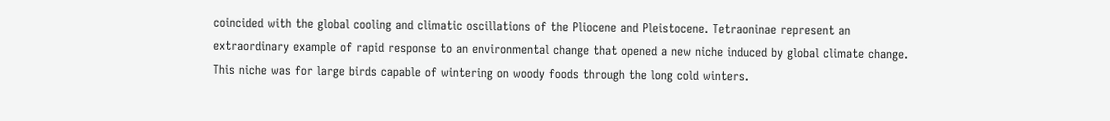coincided with the global cooling and climatic oscillations of the Pliocene and Pleistocene. Tetraoninae represent an extraordinary example of rapid response to an environmental change that opened a new niche induced by global climate change. This niche was for large birds capable of wintering on woody foods through the long cold winters.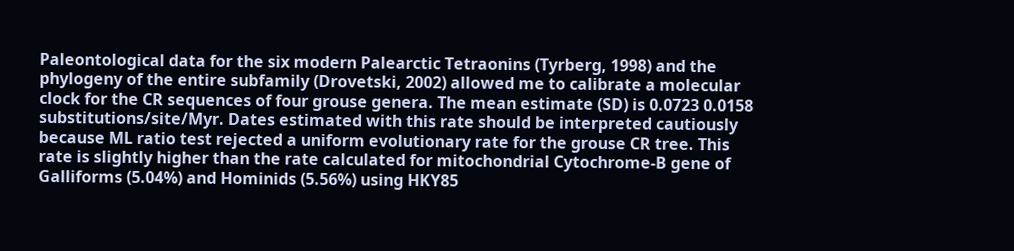Paleontological data for the six modern Palearctic Tetraonins (Tyrberg, 1998) and the phylogeny of the entire subfamily (Drovetski, 2002) allowed me to calibrate a molecular clock for the CR sequences of four grouse genera. The mean estimate (SD) is 0.0723 0.0158 substitutions/site/Myr. Dates estimated with this rate should be interpreted cautiously because ML ratio test rejected a uniform evolutionary rate for the grouse CR tree. This rate is slightly higher than the rate calculated for mitochondrial Cytochrome-B gene of Galliforms (5.04%) and Hominids (5.56%) using HKY85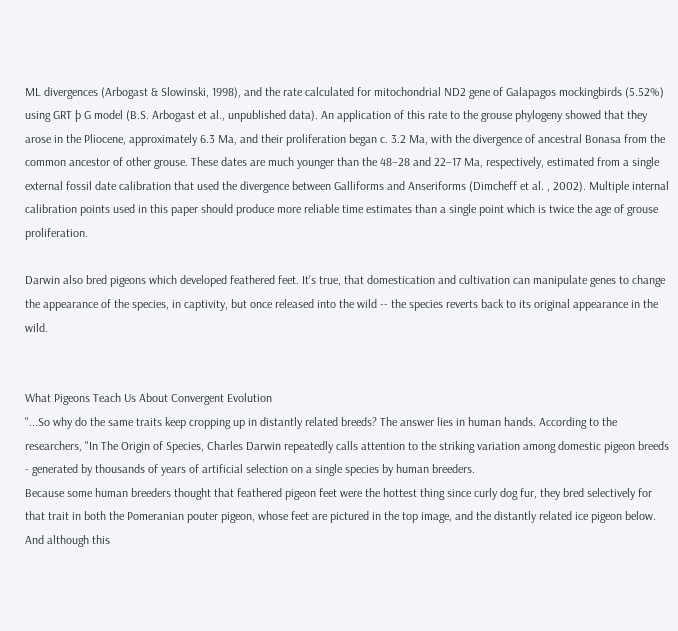ML divergences (Arbogast & Slowinski, 1998), and the rate calculated for mitochondrial ND2 gene of Galapagos mockingbirds (5.52%) using GRT þ G model (B.S. Arbogast et al., unpublished data). An application of this rate to the grouse phylogeny showed that they arose in the Pliocene, approximately 6.3 Ma, and their proliferation began c. 3.2 Ma, with the divergence of ancestral Bonasa from the common ancestor of other grouse. These dates are much younger than the 48–28 and 22–17 Ma, respectively, estimated from a single external fossil date calibration that used the divergence between Galliforms and Anseriforms (Dimcheff et al. , 2002). Multiple internal calibration points used in this paper should produce more reliable time estimates than a single point which is twice the age of grouse proliferation.

Darwin also bred pigeons which developed feathered feet. It's true, that domestication and cultivation can manipulate genes to change the appearance of the species, in captivity, but once released into the wild -- the species reverts back to its original appearance in the wild.


What Pigeons Teach Us About Convergent Evolution
"...So why do the same traits keep cropping up in distantly related breeds? The answer lies in human hands. According to the researchers, "In The Origin of Species, Charles Darwin repeatedly calls attention to the striking variation among domestic pigeon breeds - generated by thousands of years of artificial selection on a single species by human breeders.
Because some human breeders thought that feathered pigeon feet were the hottest thing since curly dog fur, they bred selectively for that trait in both the Pomeranian pouter pigeon, whose feet are pictured in the top image, and the distantly related ice pigeon below. And although this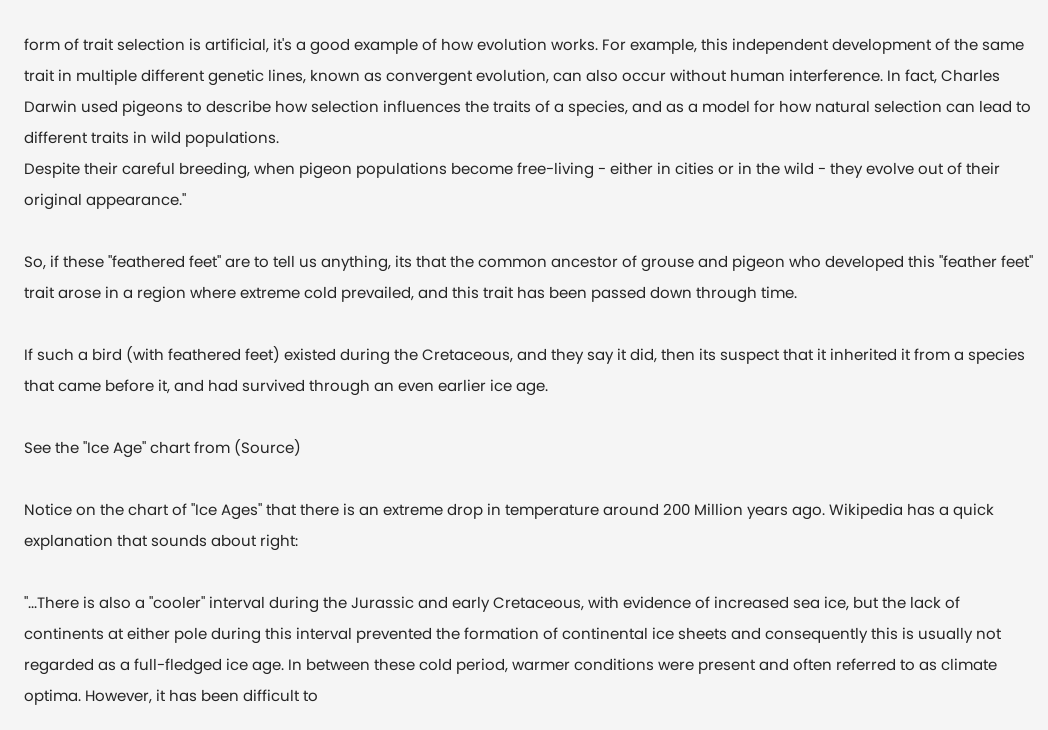form of trait selection is artificial, it's a good example of how evolution works. For example, this independent development of the same trait in multiple different genetic lines, known as convergent evolution, can also occur without human interference. In fact, Charles Darwin used pigeons to describe how selection influences the traits of a species, and as a model for how natural selection can lead to different traits in wild populations.
Despite their careful breeding, when pigeon populations become free-living - either in cities or in the wild - they evolve out of their original appearance."

So, if these "feathered feet" are to tell us anything, its that the common ancestor of grouse and pigeon who developed this "feather feet" trait arose in a region where extreme cold prevailed, and this trait has been passed down through time.

If such a bird (with feathered feet) existed during the Cretaceous, and they say it did, then its suspect that it inherited it from a species that came before it, and had survived through an even earlier ice age.

See the "Ice Age" chart from (Source)

Notice on the chart of "Ice Ages" that there is an extreme drop in temperature around 200 Million years ago. Wikipedia has a quick explanation that sounds about right:

"...There is also a "cooler" interval during the Jurassic and early Cretaceous, with evidence of increased sea ice, but the lack of continents at either pole during this interval prevented the formation of continental ice sheets and consequently this is usually not regarded as a full-fledged ice age. In between these cold period, warmer conditions were present and often referred to as climate optima. However, it has been difficult to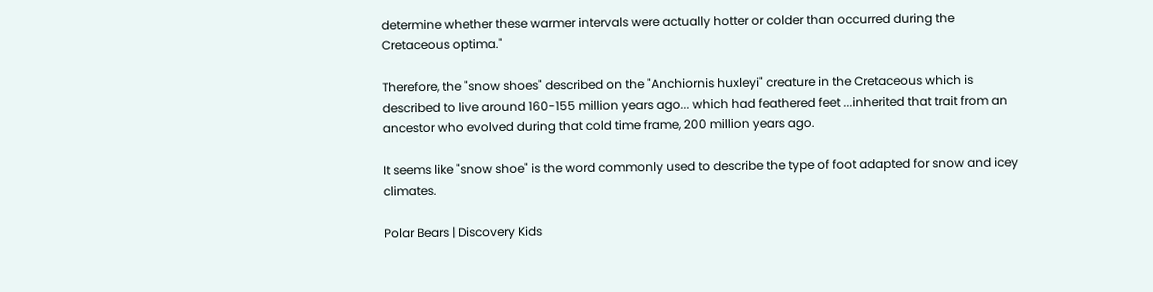determine whether these warmer intervals were actually hotter or colder than occurred during the Cretaceous optima."

Therefore, the "snow shoes" described on the "Anchiornis huxleyi" creature in the Cretaceous which is described to live around 160-155 million years ago... which had feathered feet ...inherited that trait from an ancestor who evolved during that cold time frame, 200 million years ago.

It seems like "snow shoe" is the word commonly used to describe the type of foot adapted for snow and icey climates.

Polar Bears | Discovery Kids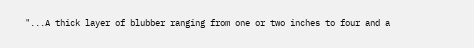"...A thick layer of blubber ranging from one or two inches to four and a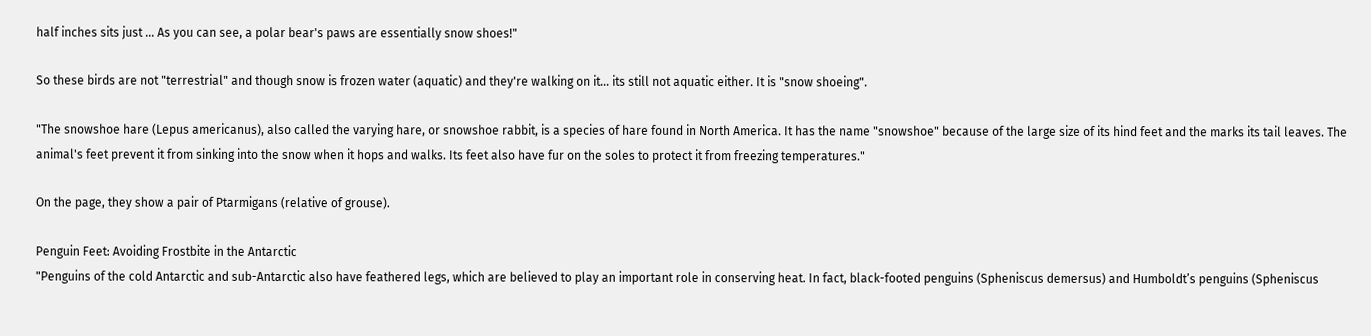half inches sits just ... As you can see, a polar bear's paws are essentially snow shoes!"

So these birds are not "terrestrial" and though snow is frozen water (aquatic) and they're walking on it... its still not aquatic either. It is "snow shoeing".

"The snowshoe hare (Lepus americanus), also called the varying hare, or snowshoe rabbit, is a species of hare found in North America. It has the name "snowshoe" because of the large size of its hind feet and the marks its tail leaves. The animal's feet prevent it from sinking into the snow when it hops and walks. Its feet also have fur on the soles to protect it from freezing temperatures."

On the page, they show a pair of Ptarmigans (relative of grouse).

Penguin Feet: Avoiding Frostbite in the Antarctic
"Penguins of the cold Antarctic and sub-Antarctic also have feathered legs, which are believed to play an important role in conserving heat. In fact, black-footed penguins (Spheniscus demersus) and Humboldt’s penguins (Spheniscus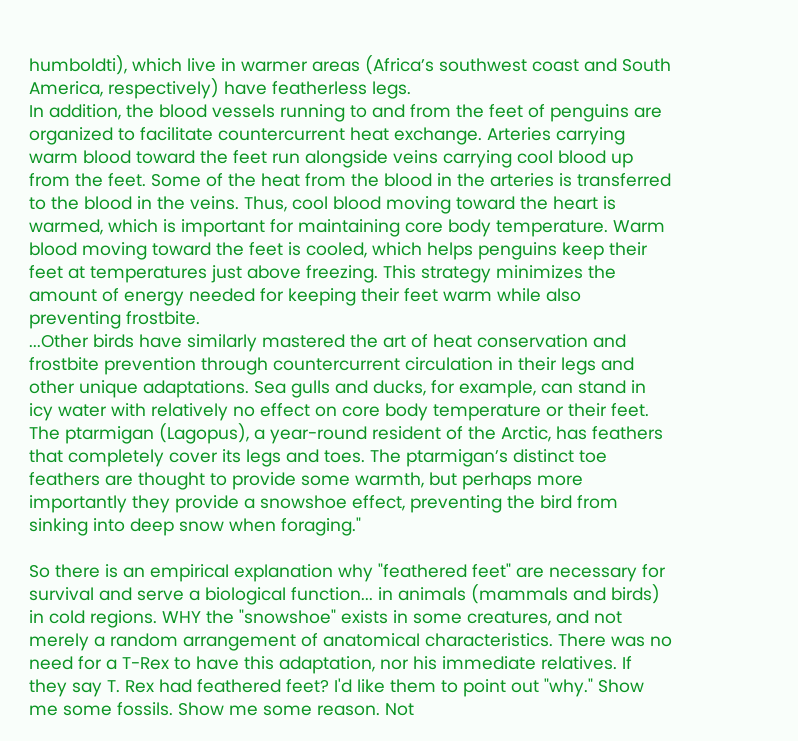humboldti), which live in warmer areas (Africa’s southwest coast and South America, respectively) have featherless legs.
In addition, the blood vessels running to and from the feet of penguins are organized to facilitate countercurrent heat exchange. Arteries carrying warm blood toward the feet run alongside veins carrying cool blood up from the feet. Some of the heat from the blood in the arteries is transferred to the blood in the veins. Thus, cool blood moving toward the heart is warmed, which is important for maintaining core body temperature. Warm blood moving toward the feet is cooled, which helps penguins keep their feet at temperatures just above freezing. This strategy minimizes the amount of energy needed for keeping their feet warm while also preventing frostbite.
...Other birds have similarly mastered the art of heat conservation and frostbite prevention through countercurrent circulation in their legs and other unique adaptations. Sea gulls and ducks, for example, can stand in icy water with relatively no effect on core body temperature or their feet. The ptarmigan (Lagopus), a year-round resident of the Arctic, has feathers that completely cover its legs and toes. The ptarmigan’s distinct toe feathers are thought to provide some warmth, but perhaps more importantly they provide a snowshoe effect, preventing the bird from sinking into deep snow when foraging."

So there is an empirical explanation why "feathered feet" are necessary for survival and serve a biological function... in animals (mammals and birds) in cold regions. WHY the "snowshoe" exists in some creatures, and not merely a random arrangement of anatomical characteristics. There was no need for a T-Rex to have this adaptation, nor his immediate relatives. If they say T. Rex had feathered feet? I'd like them to point out "why." Show me some fossils. Show me some reason. Not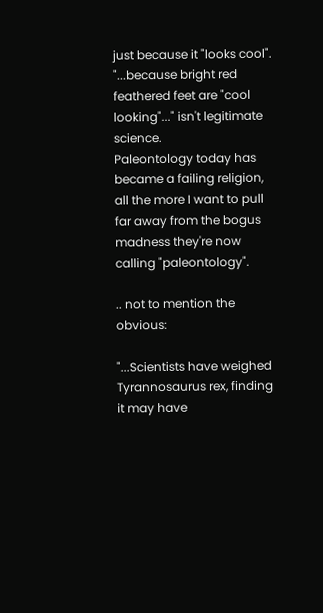just because it "looks cool".
"...because bright red feathered feet are "cool looking"..." isn't legitimate science.
Paleontology today has became a failing religion, all the more I want to pull far away from the bogus madness they're now calling "paleontology".

.. not to mention the obvious:

"...Scientists have weighed Tyrannosaurus rex, finding it may have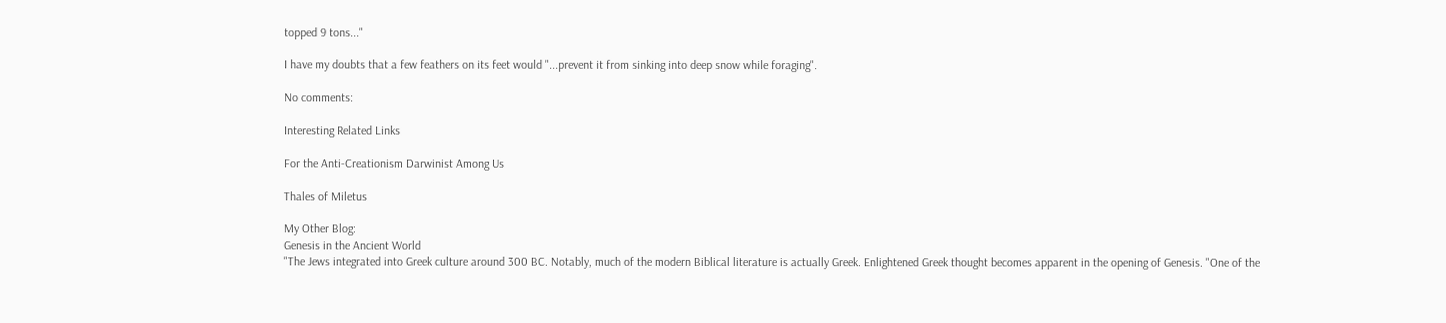topped 9 tons..."

I have my doubts that a few feathers on its feet would "...prevent it from sinking into deep snow while foraging".

No comments:

Interesting Related Links

For the Anti-Creationism Darwinist Among Us

Thales of Miletus

My Other Blog:
Genesis in the Ancient World
"The Jews integrated into Greek culture around 300 BC. Notably, much of the modern Biblical literature is actually Greek. Enlightened Greek thought becomes apparent in the opening of Genesis. "One of the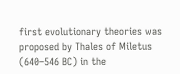first evolutionary theories was proposed by Thales of Miletus (640–546 BC) in the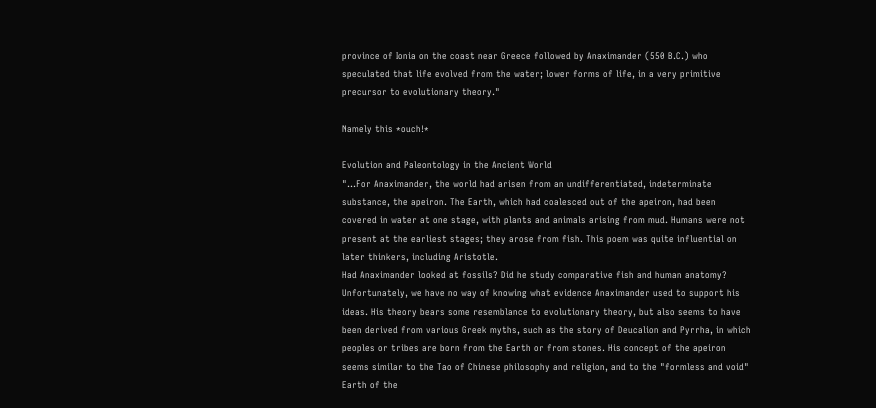province of Ionia on the coast near Greece followed by Anaximander (550 B.C.) who speculated that life evolved from the water; lower forms of life, in a very primitive precursor to evolutionary theory."

Namely this *ouch!*

Evolution and Paleontology in the Ancient World
"...For Anaximander, the world had arisen from an undifferentiated, indeterminate substance, the apeiron. The Earth, which had coalesced out of the apeiron, had been covered in water at one stage, with plants and animals arising from mud. Humans were not present at the earliest stages; they arose from fish. This poem was quite influential on later thinkers, including Aristotle.
Had Anaximander looked at fossils? Did he study comparative fish and human anatomy? Unfortunately, we have no way of knowing what evidence Anaximander used to support his ideas. His theory bears some resemblance to evolutionary theory, but also seems to have been derived from various Greek myths, such as the story of Deucalion and Pyrrha, in which peoples or tribes are born from the Earth or from stones. His concept of the apeiron seems similar to the Tao of Chinese philosophy and religion, and to the "formless and void" Earth of the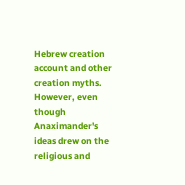Hebrew creation account and other creation myths. However, even though Anaximander's ideas drew on the religious and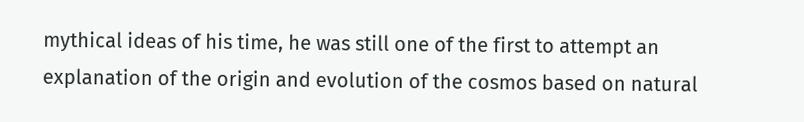mythical ideas of his time, he was still one of the first to attempt an explanation of the origin and evolution of the cosmos based on natural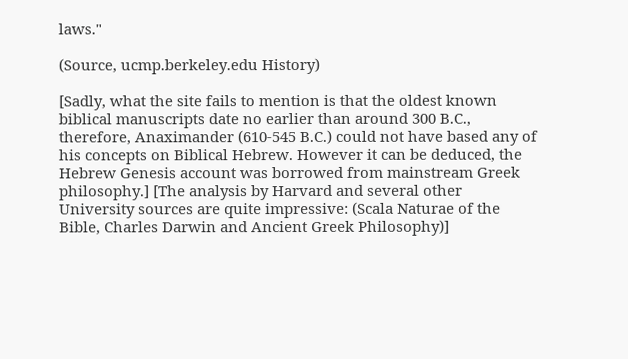laws."

(Source, ucmp.berkeley.edu History)

[Sadly, what the site fails to mention is that the oldest known biblical manuscripts date no earlier than around 300 B.C., therefore, Anaximander (610-545 B.C.) could not have based any of his concepts on Biblical Hebrew. However it can be deduced, the Hebrew Genesis account was borrowed from mainstream Greek philosophy.] [The analysis by Harvard and several other University sources are quite impressive: (Scala Naturae of the Bible, Charles Darwin and Ancient Greek Philosophy)]